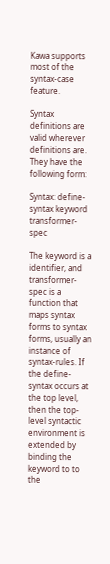Kawa supports most of the syntax-case feature.

Syntax definitions are valid wherever definitions are. They have the following form:

Syntax: define-syntax keyword transformer-spec

The keyword is a identifier, and transformer-spec is a function that maps syntax forms to syntax forms, usually an instance of syntax-rules. If the define-syntax occurs at the top level, then the top-level syntactic environment is extended by binding the keyword to to the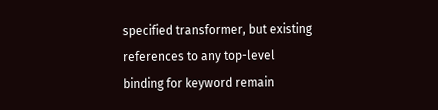specified transformer, but existing references to any top-level binding for keyword remain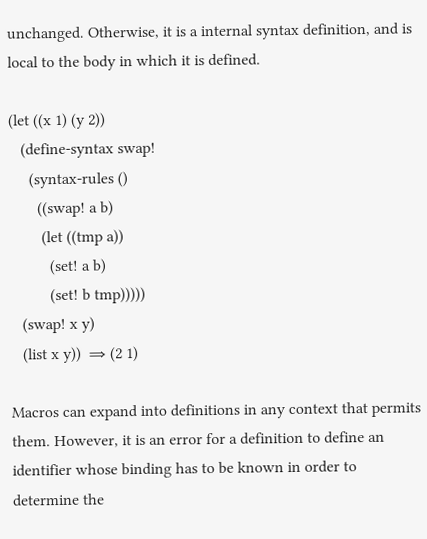unchanged. Otherwise, it is a internal syntax definition, and is local to the body in which it is defined.

(let ((x 1) (y 2))
   (define-syntax swap!
     (syntax-rules ()
       ((swap! a b)
        (let ((tmp a))
          (set! a b)
          (set! b tmp)))))
   (swap! x y)
   (list x y))  ⇒ (2 1)

Macros can expand into definitions in any context that permits them. However, it is an error for a definition to define an identifier whose binding has to be known in order to determine the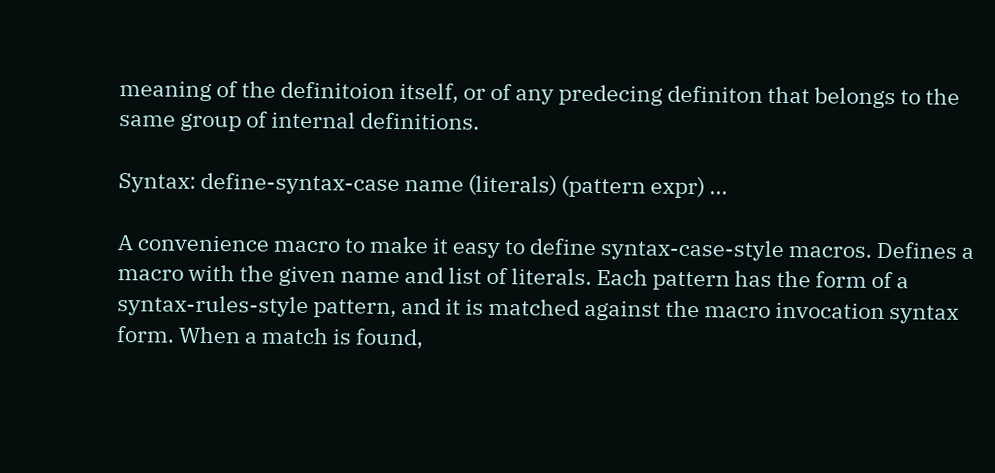meaning of the definitoion itself, or of any predecing definiton that belongs to the same group of internal definitions.

Syntax: define-syntax-case name (literals) (pattern expr) ...

A convenience macro to make it easy to define syntax-case-style macros. Defines a macro with the given name and list of literals. Each pattern has the form of a syntax-rules-style pattern, and it is matched against the macro invocation syntax form. When a match is found,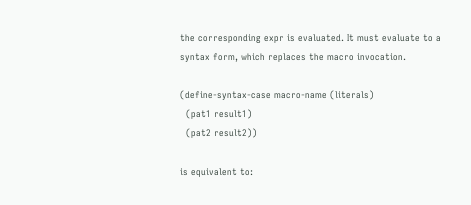the corresponding expr is evaluated. It must evaluate to a syntax form, which replaces the macro invocation.

(define-syntax-case macro-name (literals)
  (pat1 result1)
  (pat2 result2))

is equivalent to: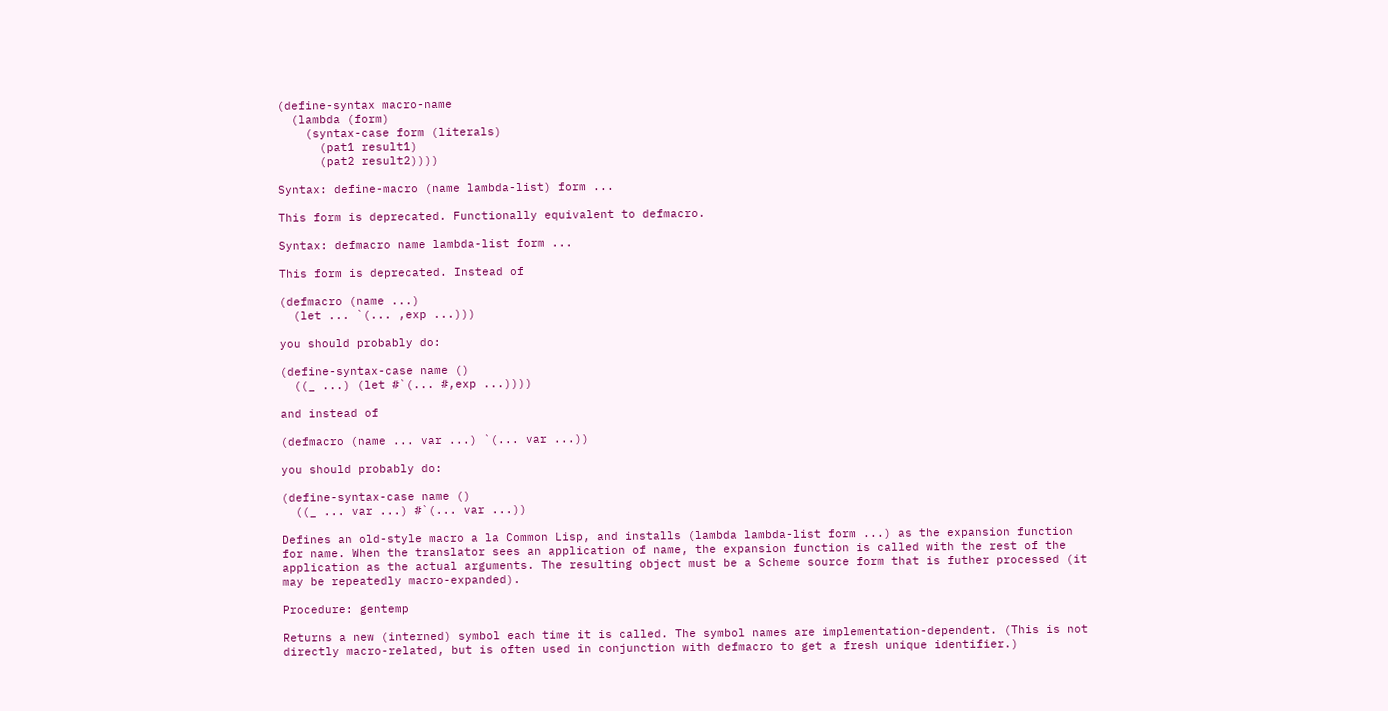(define-syntax macro-name
  (lambda (form)
    (syntax-case form (literals)
      (pat1 result1)
      (pat2 result2))))

Syntax: define-macro (name lambda-list) form ...

This form is deprecated. Functionally equivalent to defmacro.

Syntax: defmacro name lambda-list form ...

This form is deprecated. Instead of

(defmacro (name ...)
  (let ... `(... ,exp ...)))

you should probably do:

(define-syntax-case name ()
  ((_ ...) (let #`(... #,exp ...))))

and instead of

(defmacro (name ... var ...) `(... var ...))

you should probably do:

(define-syntax-case name ()
  ((_ ... var ...) #`(... var ...))

Defines an old-style macro a la Common Lisp, and installs (lambda lambda-list form ...) as the expansion function for name. When the translator sees an application of name, the expansion function is called with the rest of the application as the actual arguments. The resulting object must be a Scheme source form that is futher processed (it may be repeatedly macro-expanded).

Procedure: gentemp

Returns a new (interned) symbol each time it is called. The symbol names are implementation-dependent. (This is not directly macro-related, but is often used in conjunction with defmacro to get a fresh unique identifier.)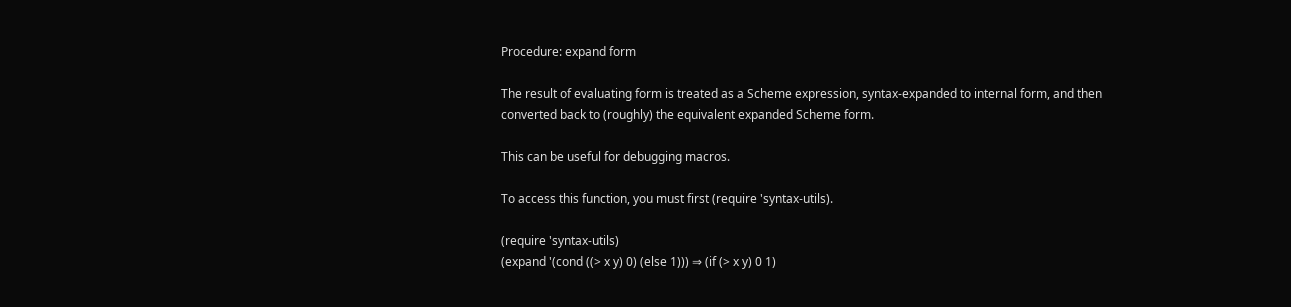Procedure: expand form

The result of evaluating form is treated as a Scheme expression, syntax-expanded to internal form, and then converted back to (roughly) the equivalent expanded Scheme form.

This can be useful for debugging macros.

To access this function, you must first (require 'syntax-utils).

(require 'syntax-utils)
(expand '(cond ((> x y) 0) (else 1))) ⇒ (if (> x y) 0 1)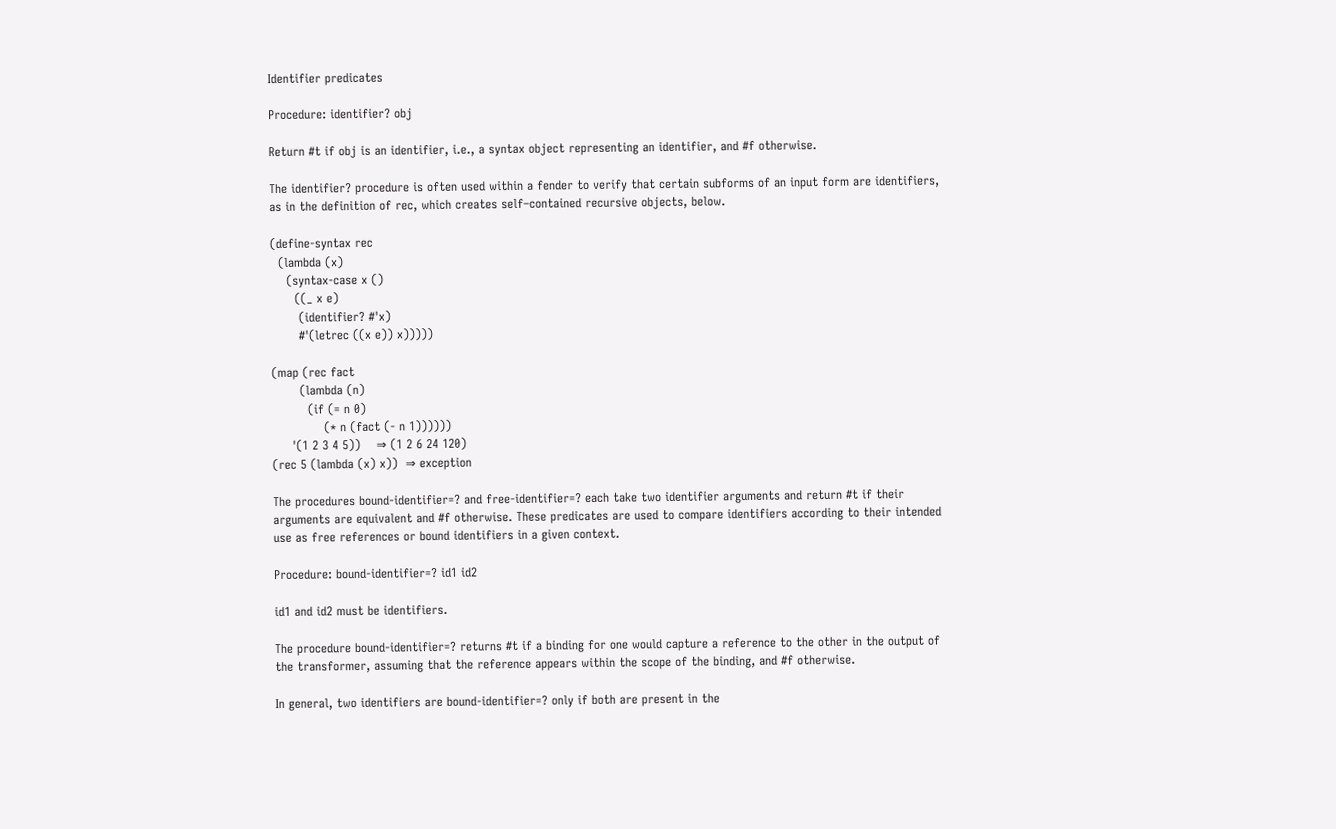Identifier predicates

Procedure: identifier? obj

Return #t if obj is an identifier, i.e., a syntax object representing an identifier, and #f otherwise.

The identifier? procedure is often used within a fender to verify that certain subforms of an input form are identifiers, as in the definition of rec, which creates self–contained recursive objects, below.

(define-syntax rec
  (lambda (x)
    (syntax-case x ()
      ((_ x e)
       (identifier? #'x)
       #'(letrec ((x e)) x)))))

(map (rec fact
       (lambda (n)
         (if (= n 0)
             (* n (fact (- n 1))))))
     '(1 2 3 4 5))    ⇒ (1 2 6 24 120)
(rec 5 (lambda (x) x))  ⇒ exception

The procedures bound-identifier=? and free-identifier=? each take two identifier arguments and return #t if their arguments are equivalent and #f otherwise. These predicates are used to compare identifiers according to their intended use as free references or bound identifiers in a given context.

Procedure: bound-identifier=? id1 id2

id1 and id2 must be identifiers.

The procedure bound-identifier=? returns #t if a binding for one would capture a reference to the other in the output of the transformer, assuming that the reference appears within the scope of the binding, and #f otherwise.

In general, two identifiers are bound-identifier=? only if both are present in the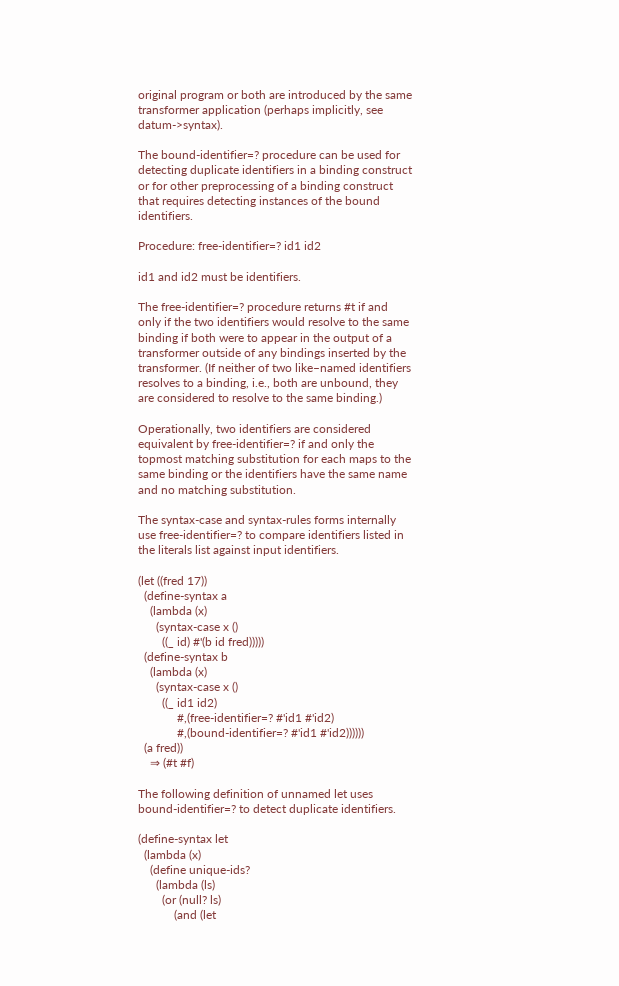original program or both are introduced by the same transformer application (perhaps implicitly, see datum->syntax).

The bound-identifier=? procedure can be used for detecting duplicate identifiers in a binding construct or for other preprocessing of a binding construct that requires detecting instances of the bound identifiers.

Procedure: free-identifier=? id1 id2

id1 and id2 must be identifiers.

The free-identifier=? procedure returns #t if and only if the two identifiers would resolve to the same binding if both were to appear in the output of a transformer outside of any bindings inserted by the transformer. (If neither of two like–named identifiers resolves to a binding, i.e., both are unbound, they are considered to resolve to the same binding.)

Operationally, two identifiers are considered equivalent by free-identifier=? if and only the topmost matching substitution for each maps to the same binding or the identifiers have the same name and no matching substitution.

The syntax-case and syntax-rules forms internally use free-identifier=? to compare identifiers listed in the literals list against input identifiers.

(let ((fred 17))
  (define-syntax a
    (lambda (x)
      (syntax-case x ()
        ((_ id) #'(b id fred)))))
  (define-syntax b
    (lambda (x)
      (syntax-case x ()
        ((_ id1 id2)
             #,(free-identifier=? #'id1 #'id2)
             #,(bound-identifier=? #'id1 #'id2))))))
  (a fred))
    ⇒ (#t #f)

The following definition of unnamed let uses bound-identifier=? to detect duplicate identifiers.

(define-syntax let
  (lambda (x)
    (define unique-ids?
      (lambda (ls)
        (or (null? ls)
            (and (let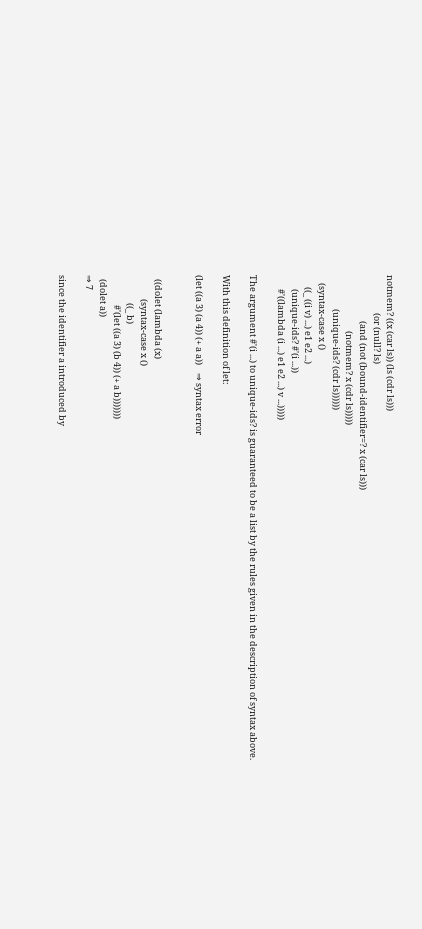notmem? ((x (car ls)) (ls (cdr ls)))
                   (or (null? ls)
                       (and (not (bound-identifier=? x (car ls)))
                            (notmem? x (cdr ls)))))
                 (unique-ids? (cdr ls))))))
    (syntax-case x ()
      ((_ ((i v) ...) e1 e2 ...)
       (unique-ids? #'(i ...))
       #'((lambda (i ...) e1 e2 ...) v ...)))))

The argument #'(i ...) to unique-ids? is guaranteed to be a list by the rules given in the description of syntax above.

With this definition of let:

(let ((a 3) (a 4)) (+ a a))    ⇒ syntax error


  ((dolet (lambda (x)
            (syntax-case x ()
              ((_ b)
               #'(let ((a 3) (b 4)) (+ a b)))))))
  (dolet a))
⇒ 7

since the identifier a introduced by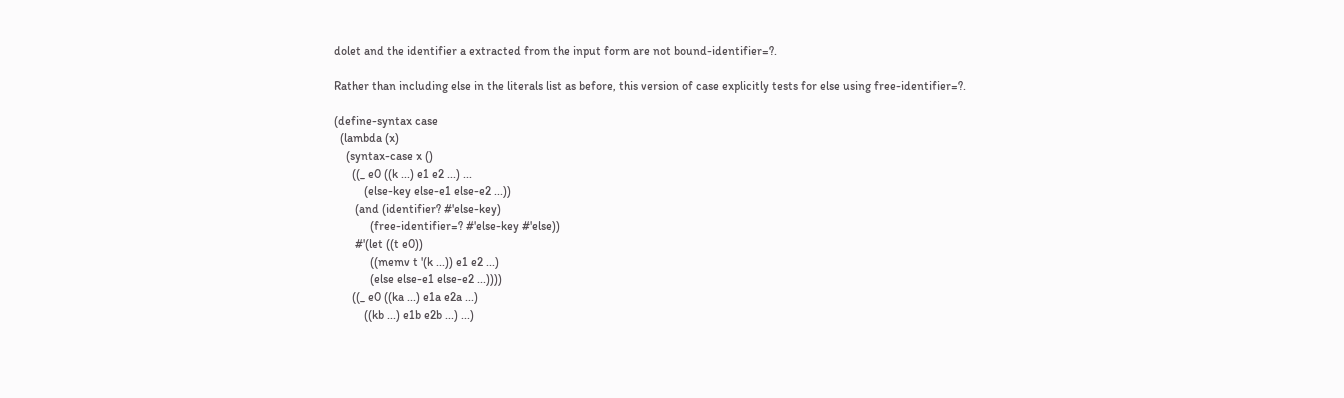dolet and the identifier a extracted from the input form are not bound-identifier=?.

Rather than including else in the literals list as before, this version of case explicitly tests for else using free-identifier=?.

(define-syntax case
  (lambda (x)
    (syntax-case x ()
      ((_ e0 ((k ...) e1 e2 ...) ...
          (else-key else-e1 else-e2 ...))
       (and (identifier? #'else-key)
            (free-identifier=? #'else-key #'else))
       #'(let ((t e0))
            ((memv t '(k ...)) e1 e2 ...)
            (else else-e1 else-e2 ...))))
      ((_ e0 ((ka ...) e1a e2a ...)
          ((kb ...) e1b e2b ...) ...)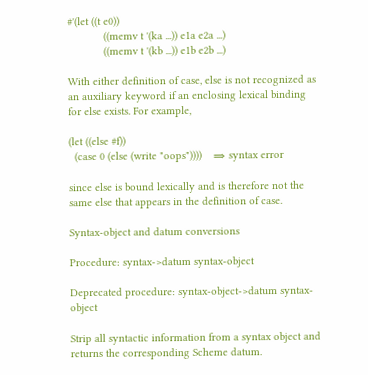#'(let ((t e0))
            ((memv t '(ka ...)) e1a e2a ...)
            ((memv t '(kb ...)) e1b e2b ...)

With either definition of case, else is not recognized as an auxiliary keyword if an enclosing lexical binding for else exists. For example,

(let ((else #f))
  (case 0 (else (write "oops"))))    ⇒ syntax error

since else is bound lexically and is therefore not the same else that appears in the definition of case.

Syntax-object and datum conversions

Procedure: syntax->datum syntax-object

Deprecated procedure: syntax-object->datum syntax-object

Strip all syntactic information from a syntax object and returns the corresponding Scheme datum.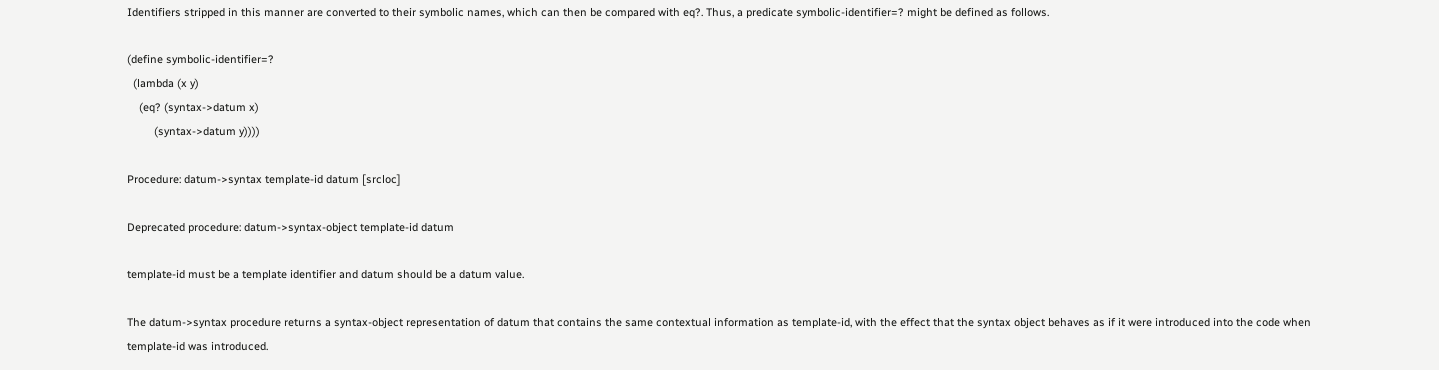Identifiers stripped in this manner are converted to their symbolic names, which can then be compared with eq?. Thus, a predicate symbolic-identifier=? might be defined as follows.

(define symbolic-identifier=?
  (lambda (x y)
    (eq? (syntax->datum x)
         (syntax->datum y))))

Procedure: datum->syntax template-id datum [srcloc]

Deprecated procedure: datum->syntax-object template-id datum

template-id must be a template identifier and datum should be a datum value.

The datum->syntax procedure returns a syntax-object representation of datum that contains the same contextual information as template-id, with the effect that the syntax object behaves as if it were introduced into the code when template-id was introduced.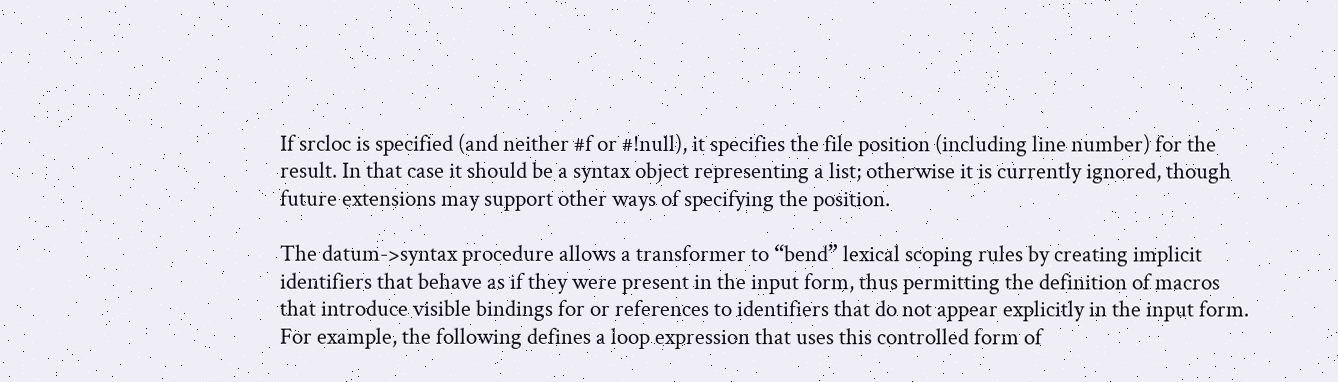If srcloc is specified (and neither #f or #!null), it specifies the file position (including line number) for the result. In that case it should be a syntax object representing a list; otherwise it is currently ignored, though future extensions may support other ways of specifying the position.

The datum->syntax procedure allows a transformer to “bend” lexical scoping rules by creating implicit identifiers that behave as if they were present in the input form, thus permitting the definition of macros that introduce visible bindings for or references to identifiers that do not appear explicitly in the input form. For example, the following defines a loop expression that uses this controlled form of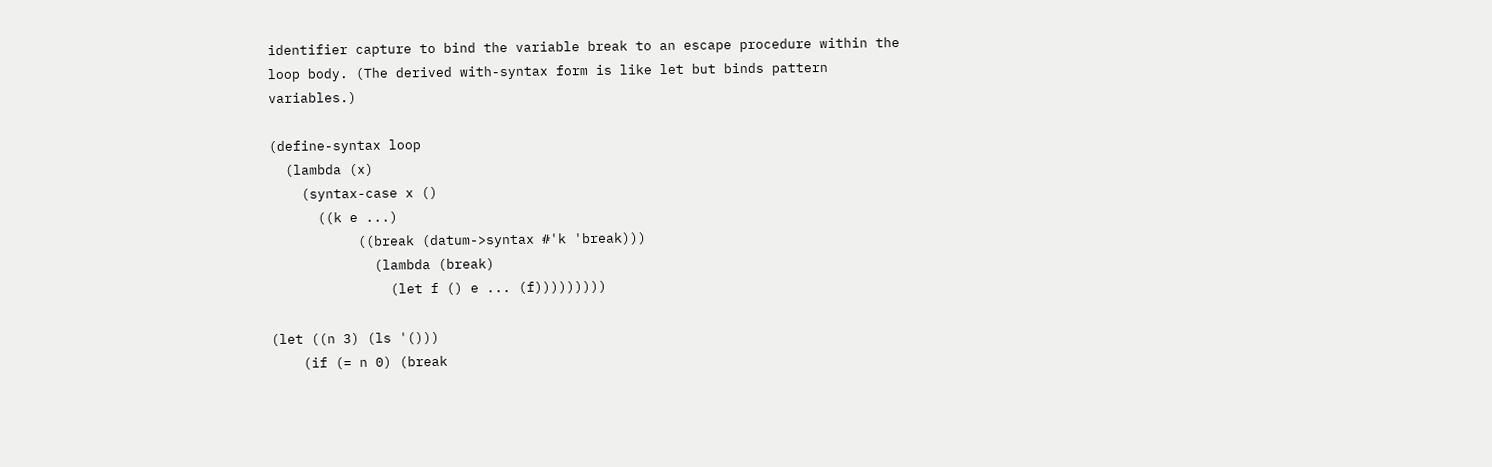identifier capture to bind the variable break to an escape procedure within the loop body. (The derived with-syntax form is like let but binds pattern variables.)

(define-syntax loop
  (lambda (x)
    (syntax-case x ()
      ((k e ...)
           ((break (datum->syntax #'k 'break)))
             (lambda (break)
               (let f () e ... (f)))))))))

(let ((n 3) (ls '()))
    (if (= n 0) (break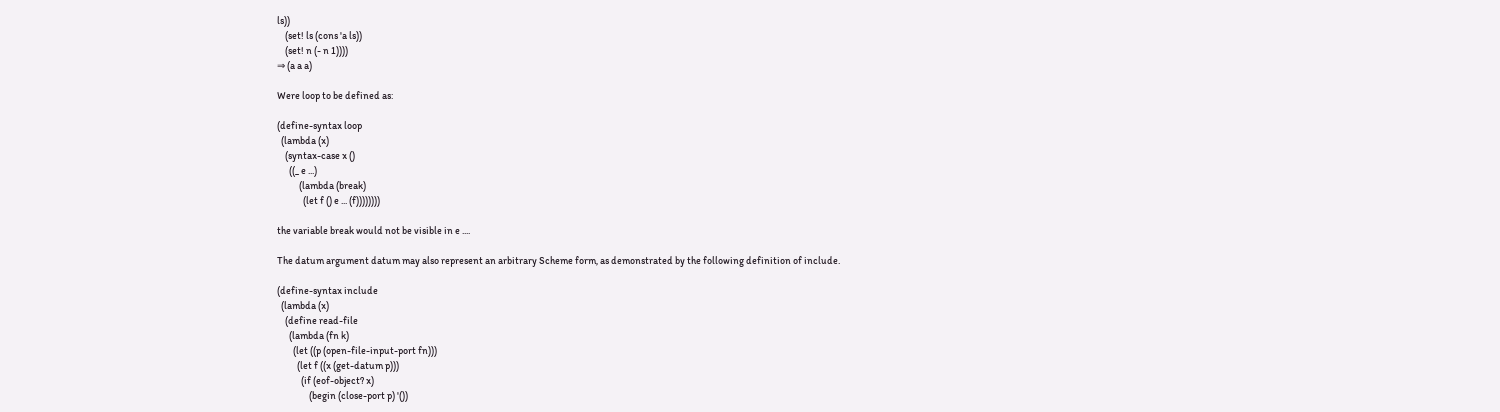ls))
    (set! ls (cons 'a ls))
    (set! n (- n 1))))
⇒ (a a a)

Were loop to be defined as:

(define-syntax loop
  (lambda (x)
    (syntax-case x ()
      ((_ e ...)
           (lambda (break)
             (let f () e ... (f))))))))

the variable break would not be visible in e ....

The datum argument datum may also represent an arbitrary Scheme form, as demonstrated by the following definition of include.

(define-syntax include
  (lambda (x)
    (define read-file
      (lambda (fn k)
        (let ((p (open-file-input-port fn)))
          (let f ((x (get-datum p)))
            (if (eof-object? x)
                (begin (close-port p) '())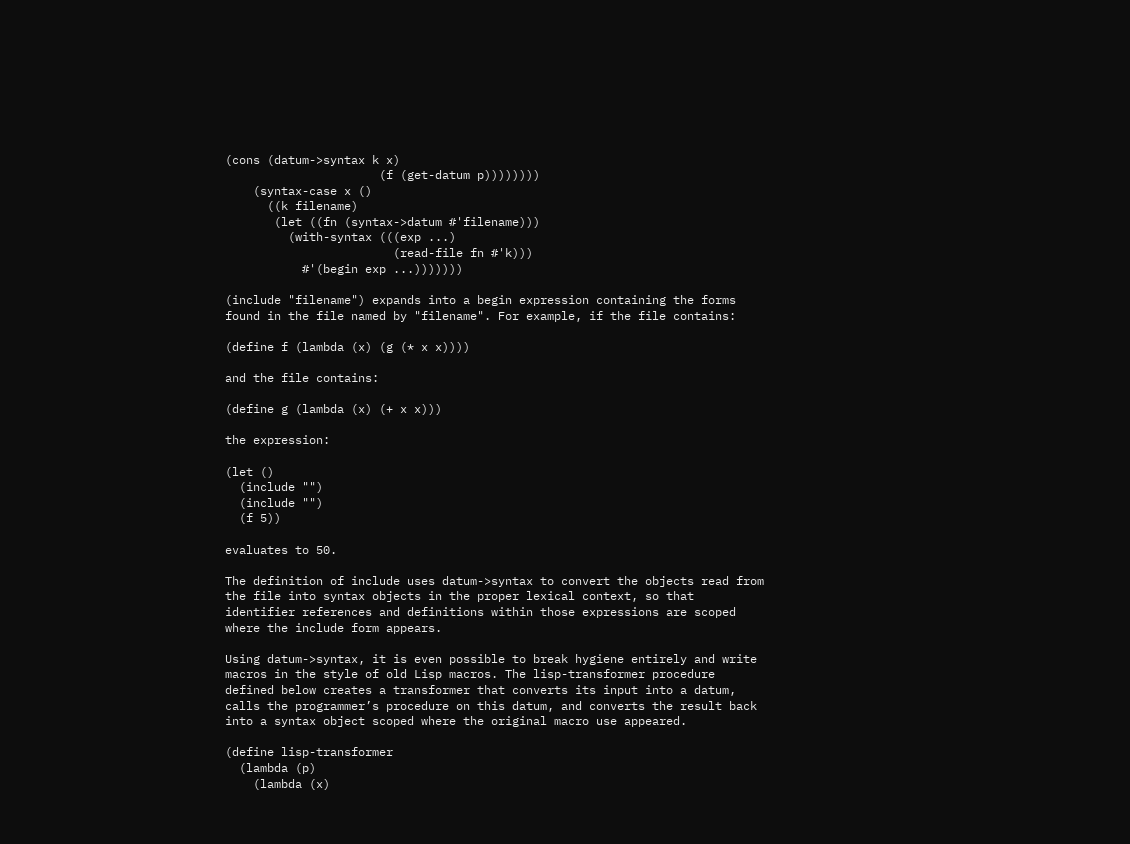(cons (datum->syntax k x)
                      (f (get-datum p))))))))
    (syntax-case x ()
      ((k filename)
       (let ((fn (syntax->datum #'filename)))
         (with-syntax (((exp ...)
                        (read-file fn #'k)))
           #'(begin exp ...)))))))

(include "filename") expands into a begin expression containing the forms found in the file named by "filename". For example, if the file contains:

(define f (lambda (x) (g (* x x))))

and the file contains:

(define g (lambda (x) (+ x x)))

the expression:

(let ()
  (include "")
  (include "")
  (f 5))

evaluates to 50.

The definition of include uses datum->syntax to convert the objects read from the file into syntax objects in the proper lexical context, so that identifier references and definitions within those expressions are scoped where the include form appears.

Using datum->syntax, it is even possible to break hygiene entirely and write macros in the style of old Lisp macros. The lisp-transformer procedure defined below creates a transformer that converts its input into a datum, calls the programmer’s procedure on this datum, and converts the result back into a syntax object scoped where the original macro use appeared.

(define lisp-transformer
  (lambda (p)
    (lambda (x)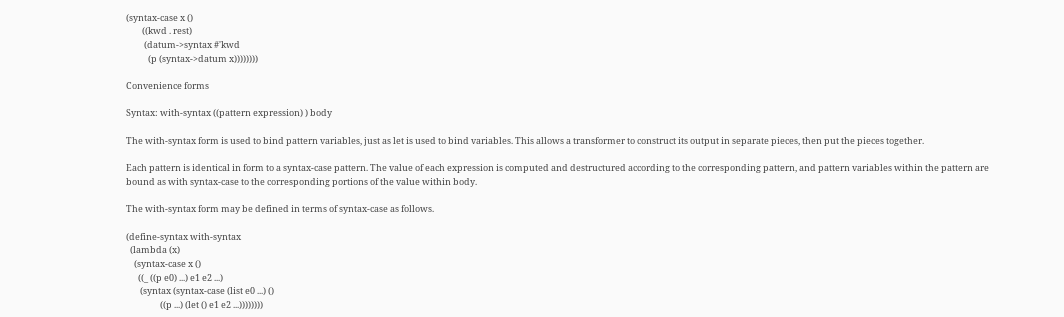(syntax-case x ()
        ((kwd . rest)
         (datum->syntax #'kwd
           (p (syntax->datum x))))))))

Convenience forms

Syntax: with-syntax ((pattern expression) ) body

The with-syntax form is used to bind pattern variables, just as let is used to bind variables. This allows a transformer to construct its output in separate pieces, then put the pieces together.

Each pattern is identical in form to a syntax-case pattern. The value of each expression is computed and destructured according to the corresponding pattern, and pattern variables within the pattern are bound as with syntax-case to the corresponding portions of the value within body.

The with-syntax form may be defined in terms of syntax-case as follows.

(define-syntax with-syntax
  (lambda (x)
    (syntax-case x ()
      ((_ ((p e0) ...) e1 e2 ...)
       (syntax (syntax-case (list e0 ...) ()
                 ((p ...) (let () e1 e2 ...))))))))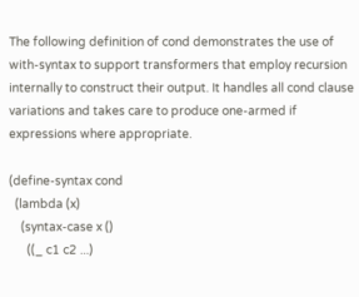The following definition of cond demonstrates the use of with-syntax to support transformers that employ recursion internally to construct their output. It handles all cond clause variations and takes care to produce one-armed if expressions where appropriate.

(define-syntax cond
  (lambda (x)
    (syntax-case x ()
      ((_ c1 c2 ...)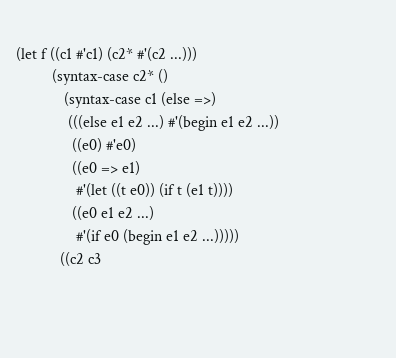(let f ((c1 #'c1) (c2* #'(c2 ...)))
         (syntax-case c2* ()
            (syntax-case c1 (else =>)
             (((else e1 e2 ...) #'(begin e1 e2 ...))
              ((e0) #'e0)
              ((e0 => e1)
               #'(let ((t e0)) (if t (e1 t))))
              ((e0 e1 e2 ...)
               #'(if e0 (begin e1 e2 ...)))))
           ((c2 c3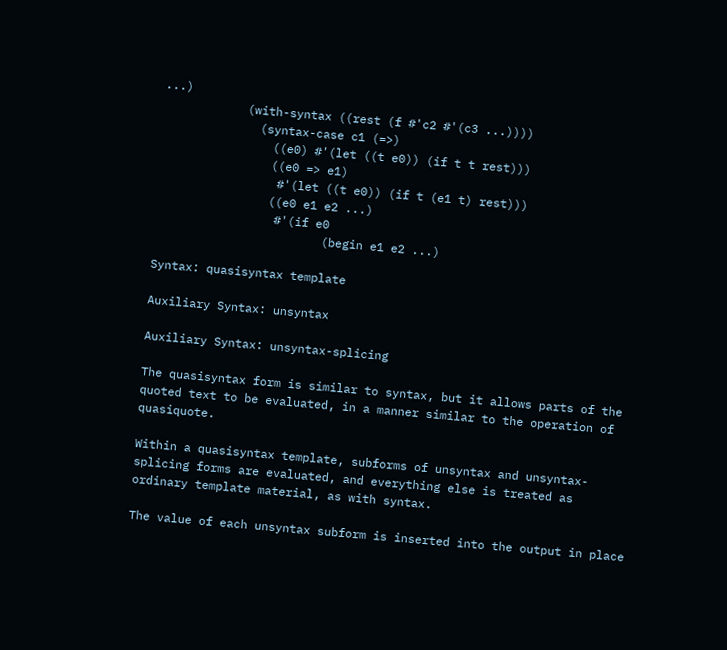...)
            (with-syntax ((rest (f #'c2 #'(c3 ...))))
              (syntax-case c1 (=>)
                ((e0) #'(let ((t e0)) (if t t rest)))
                ((e0 => e1)
                 #'(let ((t e0)) (if t (e1 t) rest)))
                ((e0 e1 e2 ...)
                 #'(if e0
                        (begin e1 e2 ...)

Syntax: quasisyntax template

Auxiliary Syntax: unsyntax

Auxiliary Syntax: unsyntax-splicing

The quasisyntax form is similar to syntax, but it allows parts of the quoted text to be evaluated, in a manner similar to the operation of quasiquote.

Within a quasisyntax template, subforms of unsyntax and unsyntax-splicing forms are evaluated, and everything else is treated as ordinary template material, as with syntax.

The value of each unsyntax subform is inserted into the output in place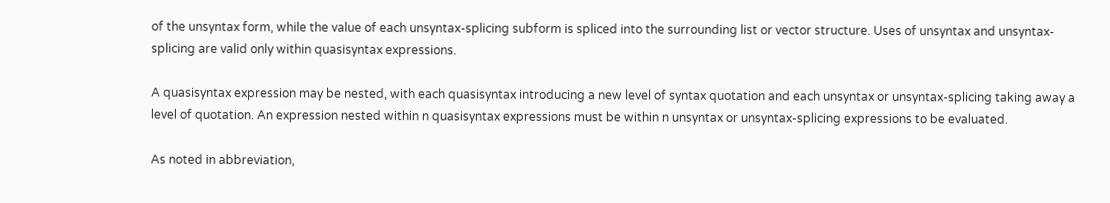of the unsyntax form, while the value of each unsyntax-splicing subform is spliced into the surrounding list or vector structure. Uses of unsyntax and unsyntax-splicing are valid only within quasisyntax expressions.

A quasisyntax expression may be nested, with each quasisyntax introducing a new level of syntax quotation and each unsyntax or unsyntax-splicing taking away a level of quotation. An expression nested within n quasisyntax expressions must be within n unsyntax or unsyntax-splicing expressions to be evaluated.

As noted in abbreviation,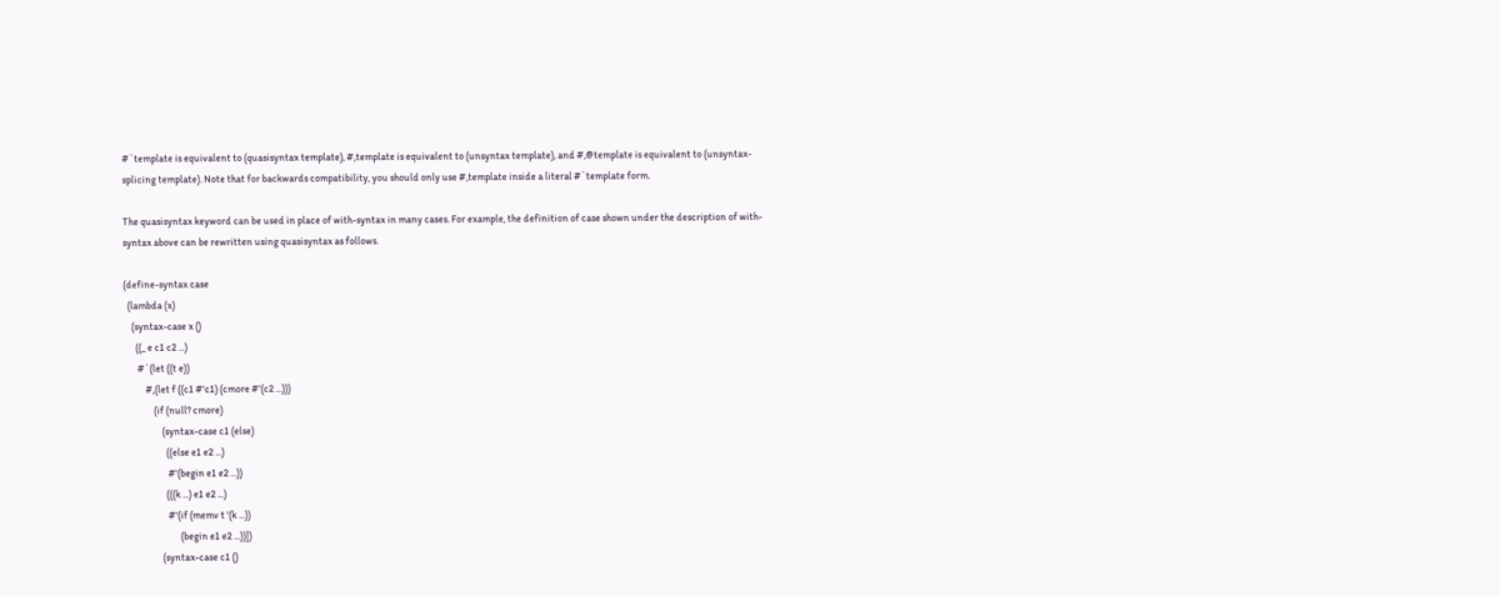#`template is equivalent to (quasisyntax template), #,template is equivalent to (unsyntax template), and #,@template is equivalent to (unsyntax-splicing template). Note that for backwards compatibility, you should only use #,template inside a literal #`template form.

The quasisyntax keyword can be used in place of with-syntax in many cases. For example, the definition of case shown under the description of with-syntax above can be rewritten using quasisyntax as follows.

(define-syntax case
  (lambda (x)
    (syntax-case x ()
      ((_ e c1 c2 ...)
       #`(let ((t e))
           #,(let f ((c1 #'c1) (cmore #'(c2 ...)))
               (if (null? cmore)
                   (syntax-case c1 (else)
                     ((else e1 e2 ...)
                      #'(begin e1 e2 ...))
                     (((k ...) e1 e2 ...)
                      #'(if (memv t '(k ...))
                            (begin e1 e2 ...))])
                   (syntax-case c1 ()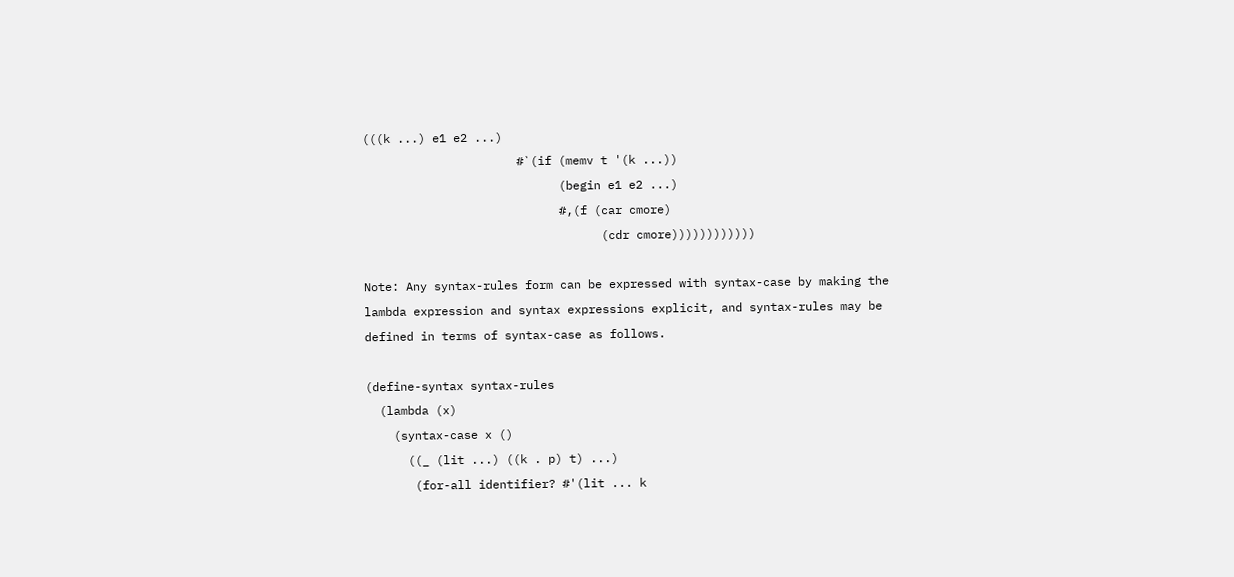(((k ...) e1 e2 ...)
                      #`(if (memv t '(k ...))
                            (begin e1 e2 ...)
                            #,(f (car cmore)
                                  (cdr cmore))))))))))))

Note: Any syntax-rules form can be expressed with syntax-case by making the lambda expression and syntax expressions explicit, and syntax-rules may be defined in terms of syntax-case as follows.

(define-syntax syntax-rules
  (lambda (x)
    (syntax-case x ()
      ((_ (lit ...) ((k . p) t) ...)
       (for-all identifier? #'(lit ... k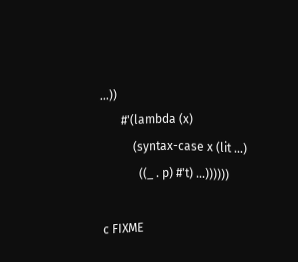...))
       #'(lambda (x)
           (syntax-case x (lit ...)
             ((_ . p) #'t) ...))))))

 c FIXME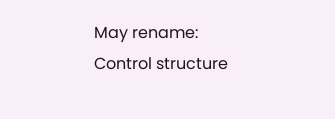May rename: Control structure